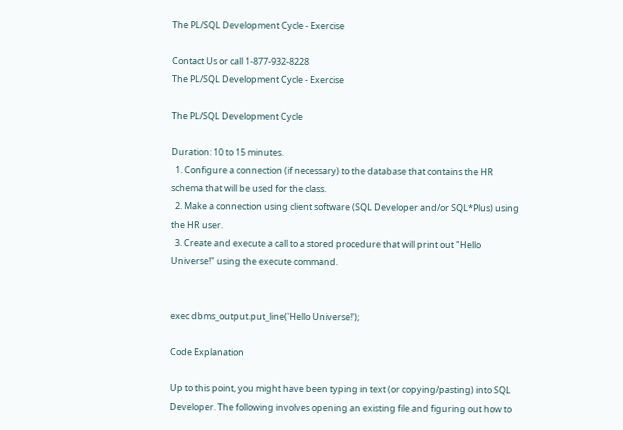The PL/SQL Development Cycle - Exercise

Contact Us or call 1-877-932-8228
The PL/SQL Development Cycle - Exercise

The PL/SQL Development Cycle

Duration: 10 to 15 minutes.
  1. Configure a connection (if necessary) to the database that contains the HR schema that will be used for the class.
  2. Make a connection using client software (SQL Developer and/or SQL*Plus) using the HR user.
  3. Create and execute a call to a stored procedure that will print out "Hello Universe!" using the execute command.


exec dbms_output.put_line('Hello Universe!');

Code Explanation

Up to this point, you might have been typing in text (or copying/pasting) into SQL Developer. The following involves opening an existing file and figuring out how to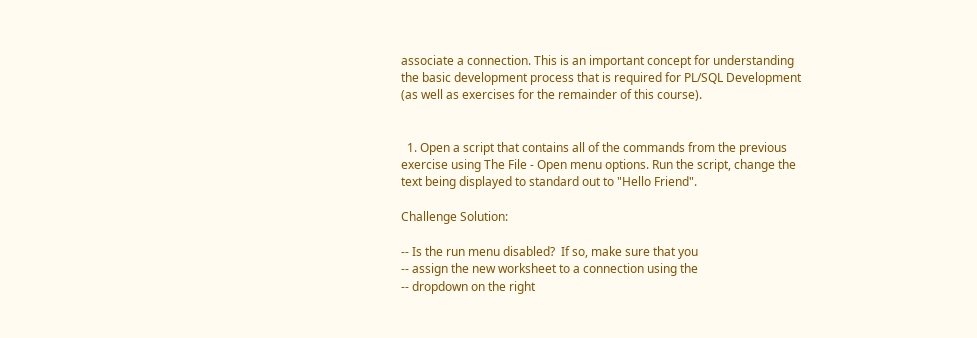associate a connection. This is an important concept for understanding the basic development process that is required for PL/SQL Development (as well as exercises for the remainder of this course).


  1. Open a script that contains all of the commands from the previous exercise using The File - Open menu options. Run the script, change the text being displayed to standard out to "Hello Friend".

Challenge Solution:

-- Is the run menu disabled?  If so, make sure that you
-- assign the new worksheet to a connection using the
-- dropdown on the right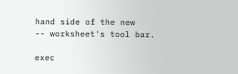hand side of the new
-- worksheet's tool bar.

exec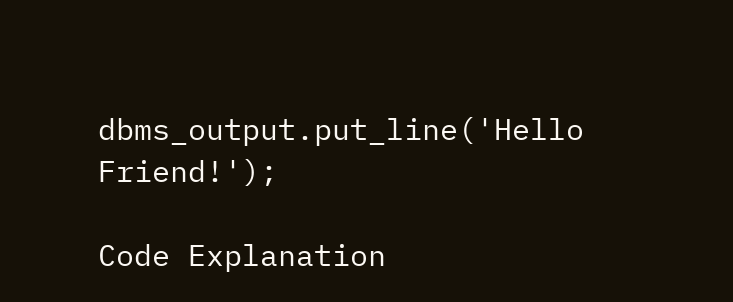dbms_output.put_line('Hello Friend!');

Code Explanation